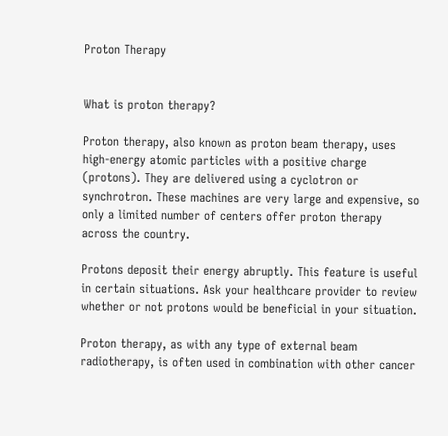Proton Therapy


What is proton therapy?

Proton therapy, also known as proton beam therapy, uses high-energy atomic particles with a positive charge (protons). They are delivered using a cyclotron or synchrotron. These machines are very large and expensive, so only a limited number of centers offer proton therapy across the country.

Protons deposit their energy abruptly. This feature is useful in certain situations. Ask your healthcare provider to review whether or not protons would be beneficial in your situation.

Proton therapy, as with any type of external beam radiotherapy, is often used in combination with other cancer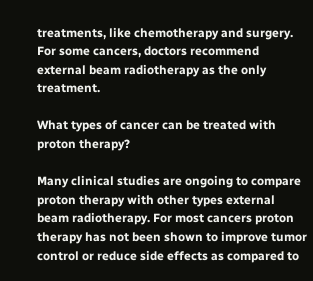treatments, like chemotherapy and surgery. For some cancers, doctors recommend external beam radiotherapy as the only treatment.

What types of cancer can be treated with proton therapy?

Many clinical studies are ongoing to compare proton therapy with other types external beam radiotherapy. For most cancers proton therapy has not been shown to improve tumor control or reduce side effects as compared to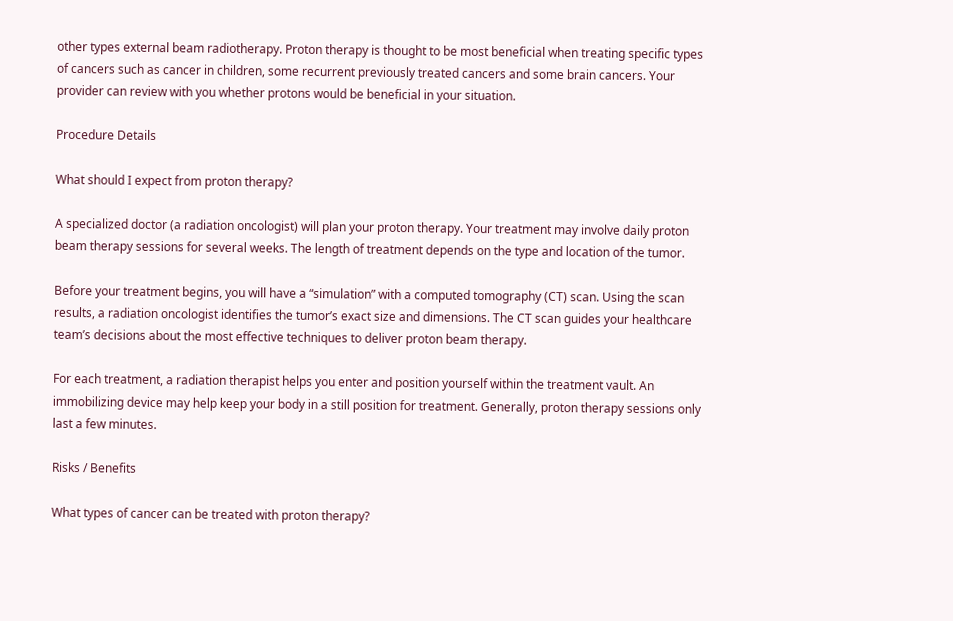other types external beam radiotherapy. Proton therapy is thought to be most beneficial when treating specific types of cancers such as cancer in children, some recurrent previously treated cancers and some brain cancers. Your provider can review with you whether protons would be beneficial in your situation.

Procedure Details

What should I expect from proton therapy?

A specialized doctor (a radiation oncologist) will plan your proton therapy. Your treatment may involve daily proton beam therapy sessions for several weeks. The length of treatment depends on the type and location of the tumor.

Before your treatment begins, you will have a “simulation” with a computed tomography (CT) scan. Using the scan results, a radiation oncologist identifies the tumor’s exact size and dimensions. The CT scan guides your healthcare team’s decisions about the most effective techniques to deliver proton beam therapy.

For each treatment, a radiation therapist helps you enter and position yourself within the treatment vault. An immobilizing device may help keep your body in a still position for treatment. Generally, proton therapy sessions only last a few minutes.

Risks / Benefits

What types of cancer can be treated with proton therapy?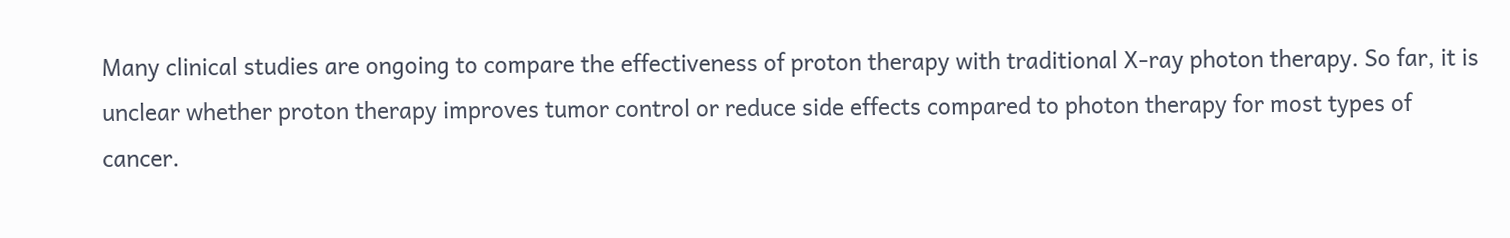Many clinical studies are ongoing to compare the effectiveness of proton therapy with traditional X-ray photon therapy. So far, it is unclear whether proton therapy improves tumor control or reduce side effects compared to photon therapy for most types of cancer.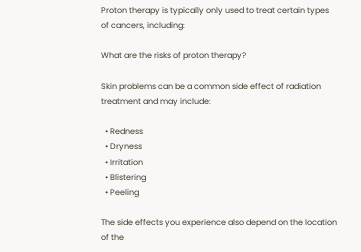Proton therapy is typically only used to treat certain types of cancers, including:

What are the risks of proton therapy?

Skin problems can be a common side effect of radiation treatment and may include:

  • Redness
  • Dryness
  • Irritation
  • Blistering
  • Peeling

The side effects you experience also depend on the location of the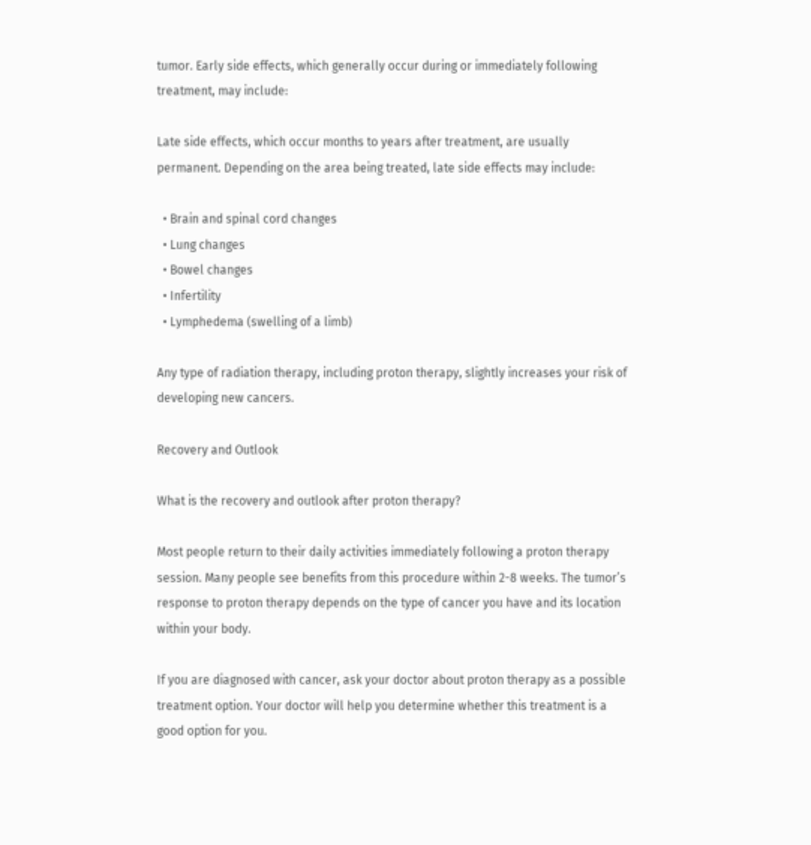tumor. Early side effects, which generally occur during or immediately following treatment, may include:

Late side effects, which occur months to years after treatment, are usually permanent. Depending on the area being treated, late side effects may include:

  • Brain and spinal cord changes
  • Lung changes
  • Bowel changes
  • Infertility
  • Lymphedema (swelling of a limb)

Any type of radiation therapy, including proton therapy, slightly increases your risk of developing new cancers.

Recovery and Outlook

What is the recovery and outlook after proton therapy?

Most people return to their daily activities immediately following a proton therapy session. Many people see benefits from this procedure within 2-8 weeks. The tumor’s response to proton therapy depends on the type of cancer you have and its location within your body.

If you are diagnosed with cancer, ask your doctor about proton therapy as a possible treatment option. Your doctor will help you determine whether this treatment is a good option for you.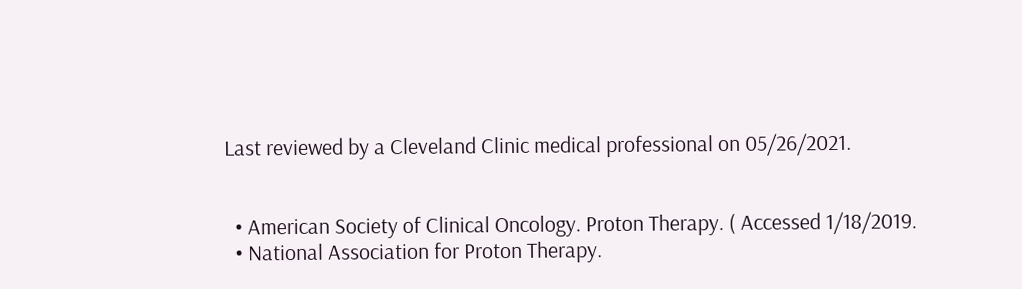Last reviewed by a Cleveland Clinic medical professional on 05/26/2021.


  • American Society of Clinical Oncology. Proton Therapy. ( Accessed 1/18/2019.
  • National Association for Proton Therapy.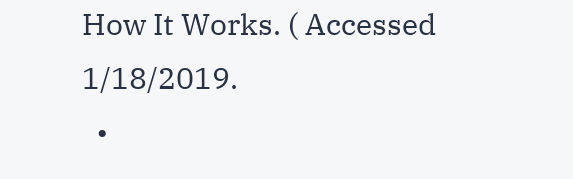How It Works. ( Accessed 1/18/2019.
  •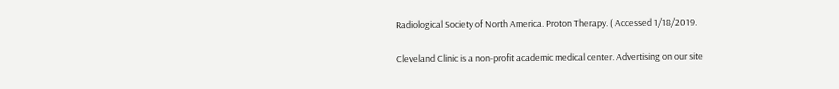Radiological Society of North America. Proton Therapy. ( Accessed 1/18/2019.

Cleveland Clinic is a non-profit academic medical center. Advertising on our site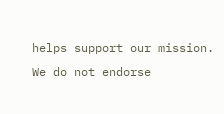helps support our mission. We do not endorse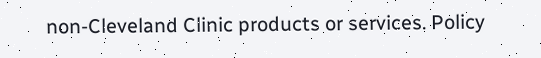non-Cleveland Clinic products or services. Policy